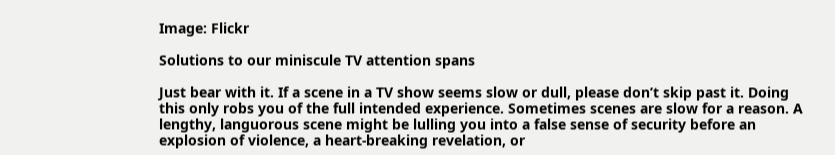Image: Flickr

Solutions to our miniscule TV attention spans

Just bear with it. If a scene in a TV show seems slow or dull, please don’t skip past it. Doing this only robs you of the full intended experience. Sometimes scenes are slow for a reason. A lengthy, languorous scene might be lulling you into a false sense of security before an explosion of violence, a heart-breaking revelation, or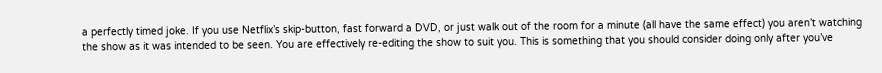a perfectly timed joke. If you use Netflix’s skip-button, fast forward a DVD, or just walk out of the room for a minute (all have the same effect) you aren’t watching the show as it was intended to be seen. You are effectively re-editing the show to suit you. This is something that you should consider doing only after you’ve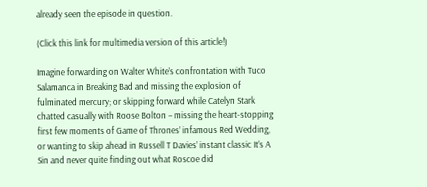already seen the episode in question.

(Click this link for multimedia version of this article!)

Imagine forwarding on Walter White’s confrontation with Tuco Salamanca in Breaking Bad and missing the explosion of fulminated mercury; or skipping forward while Catelyn Stark chatted casually with Roose Bolton – missing the heart-stopping first few moments of Game of Thrones’ infamous Red Wedding, or wanting to skip ahead in Russell T Davies’ instant classic It’s A Sin and never quite finding out what Roscoe did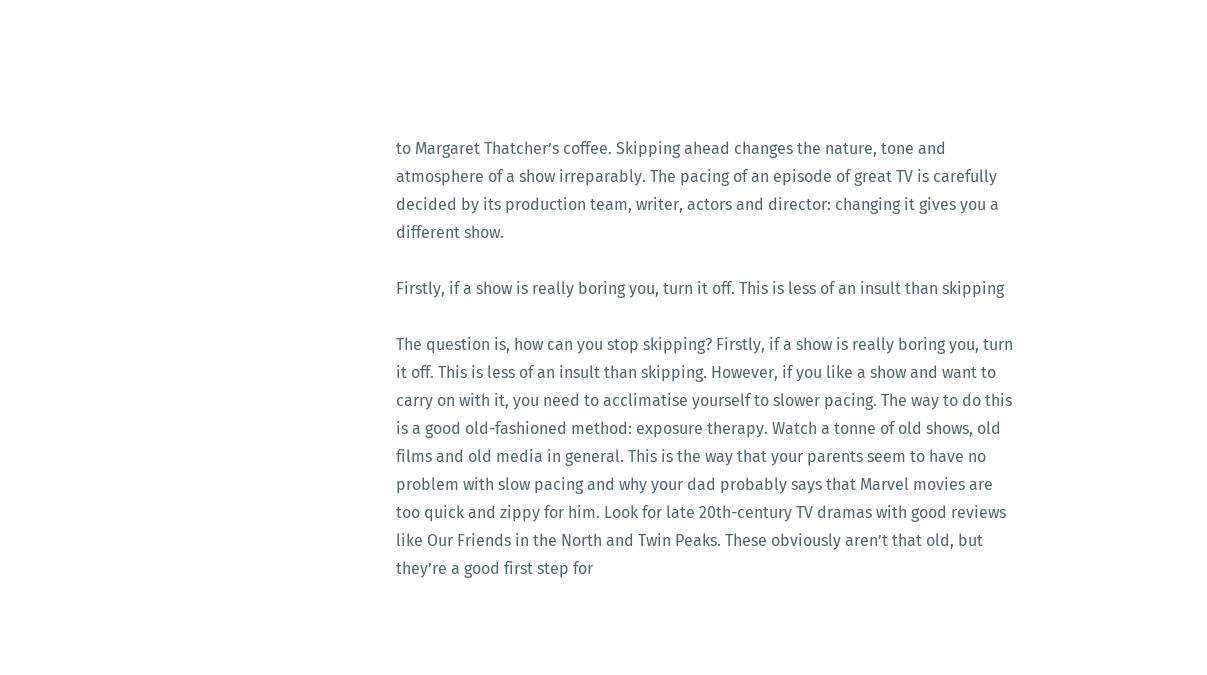to Margaret Thatcher’s coffee. Skipping ahead changes the nature, tone and atmosphere of a show irreparably. The pacing of an episode of great TV is carefully decided by its production team, writer, actors and director: changing it gives you a different show.

Firstly, if a show is really boring you, turn it off. This is less of an insult than skipping

The question is, how can you stop skipping? Firstly, if a show is really boring you, turn it off. This is less of an insult than skipping. However, if you like a show and want to carry on with it, you need to acclimatise yourself to slower pacing. The way to do this is a good old-fashioned method: exposure therapy. Watch a tonne of old shows, old films and old media in general. This is the way that your parents seem to have no problem with slow pacing and why your dad probably says that Marvel movies are too quick and zippy for him. Look for late 20th-century TV dramas with good reviews like Our Friends in the North and Twin Peaks. These obviously aren’t that old, but they’re a good first step for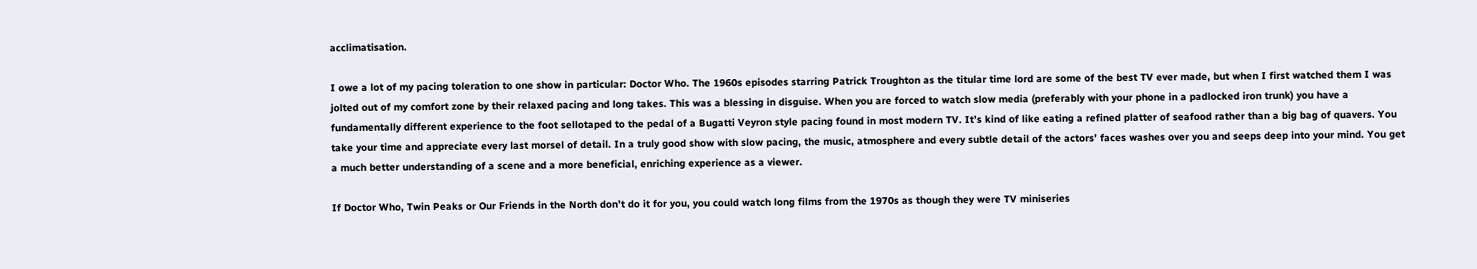acclimatisation.

I owe a lot of my pacing toleration to one show in particular: Doctor Who. The 1960s episodes starring Patrick Troughton as the titular time lord are some of the best TV ever made, but when I first watched them I was jolted out of my comfort zone by their relaxed pacing and long takes. This was a blessing in disguise. When you are forced to watch slow media (preferably with your phone in a padlocked iron trunk) you have a fundamentally different experience to the foot sellotaped to the pedal of a Bugatti Veyron style pacing found in most modern TV. It’s kind of like eating a refined platter of seafood rather than a big bag of quavers. You take your time and appreciate every last morsel of detail. In a truly good show with slow pacing, the music, atmosphere and every subtle detail of the actors’ faces washes over you and seeps deep into your mind. You get a much better understanding of a scene and a more beneficial, enriching experience as a viewer.

If Doctor Who, Twin Peaks or Our Friends in the North don’t do it for you, you could watch long films from the 1970s as though they were TV miniseries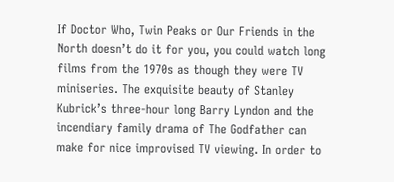If Doctor Who, Twin Peaks or Our Friends in the North doesn’t do it for you, you could watch long films from the 1970s as though they were TV miniseries. The exquisite beauty of Stanley Kubrick’s three-hour long Barry Lyndon and the incendiary family drama of The Godfather can make for nice improvised TV viewing. In order to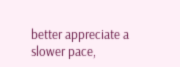better appreciate a slower pace,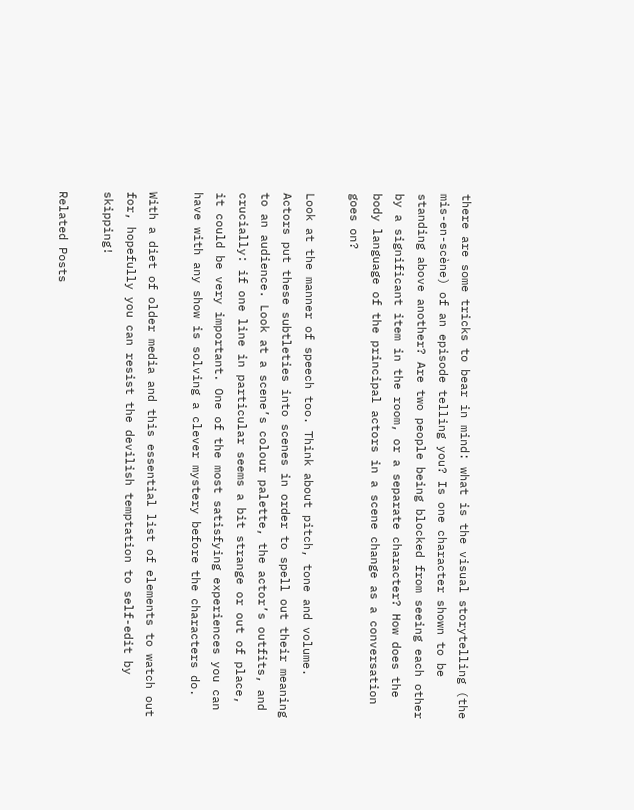there are some tricks to bear in mind: what is the visual storytelling (the mis-en-scène) of an episode telling you? Is one character shown to be standing above another? Are two people being blocked from seeing each other by a significant item in the room, or a separate character? How does the body language of the principal actors in a scene change as a conversation goes on?

Look at the manner of speech too. Think about pitch, tone and volume. Actors put these subtleties into scenes in order to spell out their meaning to an audience. Look at a scene’s colour palette, the actor’s outfits, and crucially: if one line in particular seems a bit strange or out of place, it could be very important. One of the most satisfying experiences you can have with any show is solving a clever mystery before the characters do.

With a diet of older media and this essential list of elements to watch out for, hopefully you can resist the devilish temptation to self-edit by skipping!

Related Posts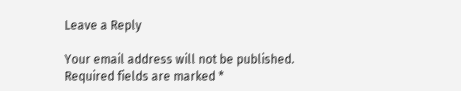Leave a Reply

Your email address will not be published. Required fields are marked *